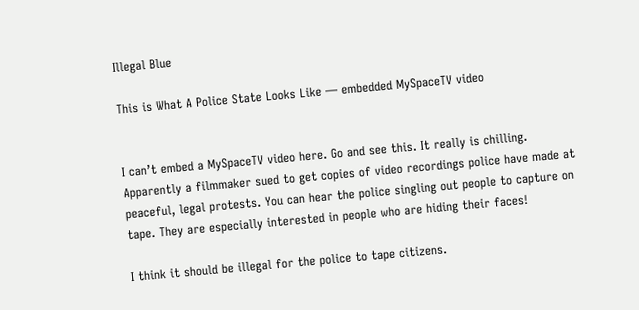Illegal Blue

This is What A Police State Looks Like — embedded MySpaceTV video


I can’t embed a MySpaceTV video here. Go and see this. It really is chilling. Apparently a filmmaker sued to get copies of video recordings police have made at peaceful, legal protests. You can hear the police singling out people to capture on tape. They are especially interested in people who are hiding their faces!

I think it should be illegal for the police to tape citizens.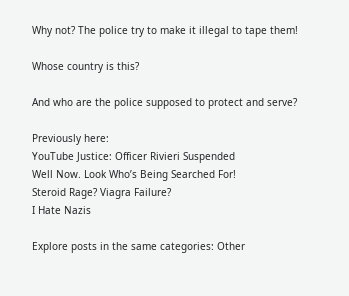Why not? The police try to make it illegal to tape them!

Whose country is this?

And who are the police supposed to protect and serve?

Previously here:
YouTube Justice: Officer Rivieri Suspended
Well Now. Look Who’s Being Searched For!
Steroid Rage? Viagra Failure?
I Hate Nazis

Explore posts in the same categories: Other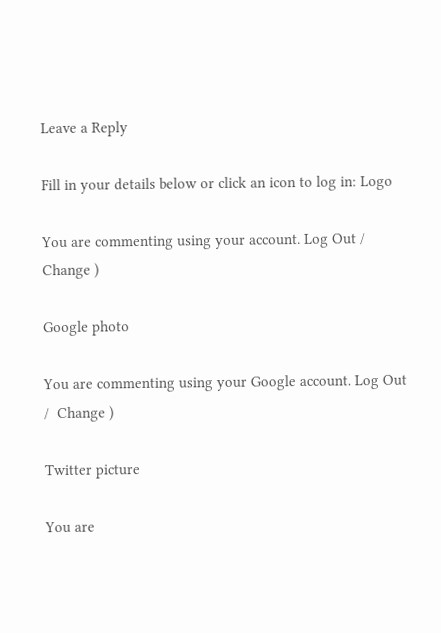Leave a Reply

Fill in your details below or click an icon to log in: Logo

You are commenting using your account. Log Out /  Change )

Google photo

You are commenting using your Google account. Log Out /  Change )

Twitter picture

You are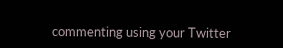commenting using your Twitter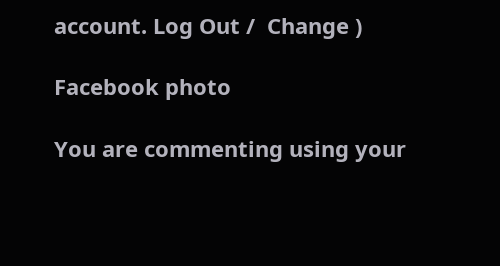account. Log Out /  Change )

Facebook photo

You are commenting using your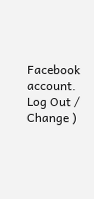Facebook account. Log Out /  Change )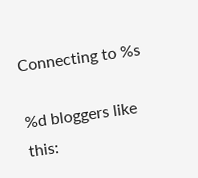Connecting to %s

%d bloggers like this: